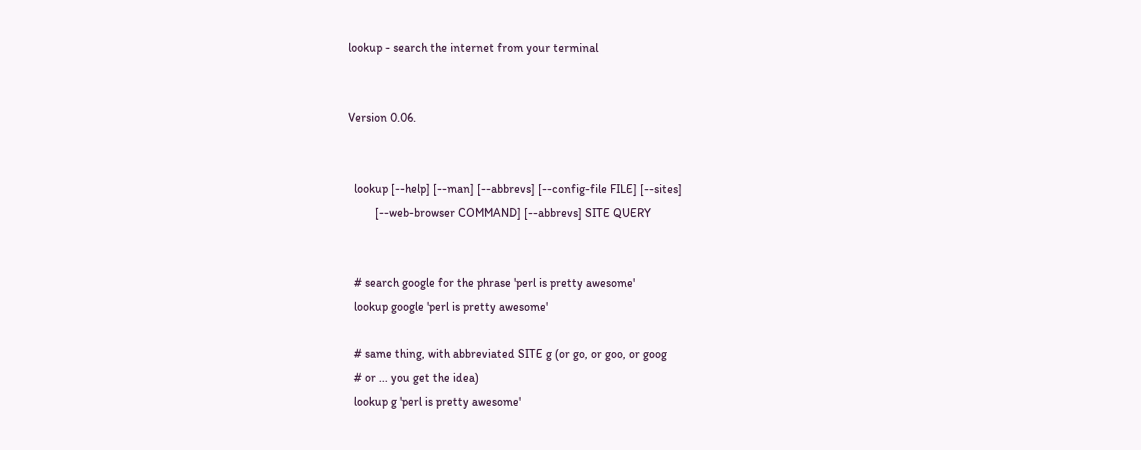lookup - search the internet from your terminal


Version 0.06.


  lookup [--help] [--man] [--abbrevs] [--config-file FILE] [--sites]
         [--web-browser COMMAND] [--abbrevs] SITE QUERY


  # search google for the phrase 'perl is pretty awesome'
  lookup google 'perl is pretty awesome'

  # same thing, with abbreviated SITE g (or go, or goo, or goog
  # or ... you get the idea)
  lookup g 'perl is pretty awesome'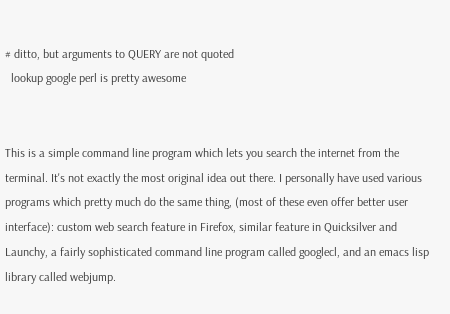# ditto, but arguments to QUERY are not quoted
  lookup google perl is pretty awesome


This is a simple command line program which lets you search the internet from the terminal. It's not exactly the most original idea out there. I personally have used various programs which pretty much do the same thing, (most of these even offer better user interface): custom web search feature in Firefox, similar feature in Quicksilver and Launchy, a fairly sophisticated command line program called googlecl, and an emacs lisp library called webjump.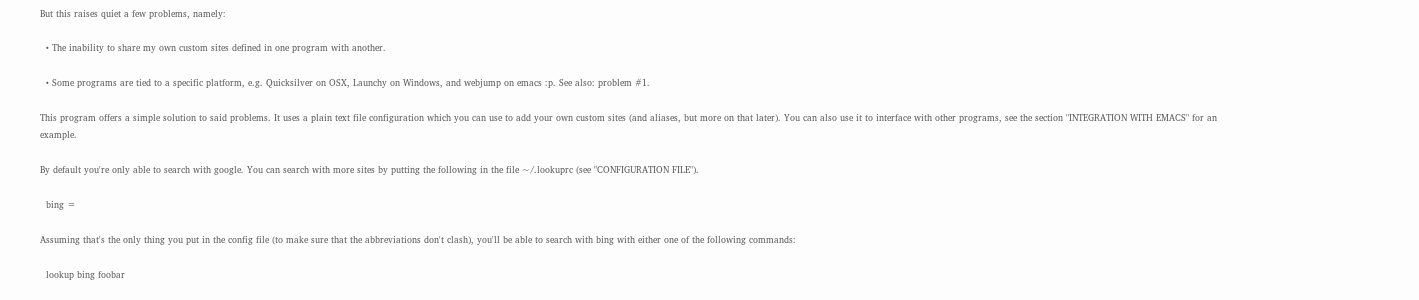But this raises quiet a few problems, namely:

  • The inability to share my own custom sites defined in one program with another.

  • Some programs are tied to a specific platform, e.g. Quicksilver on OSX, Launchy on Windows, and webjump on emacs :p. See also: problem #1.

This program offers a simple solution to said problems. It uses a plain text file configuration which you can use to add your own custom sites (and aliases, but more on that later). You can also use it to interface with other programs, see the section "INTEGRATION WITH EMACS" for an example.

By default you're only able to search with google. You can search with more sites by putting the following in the file ~/.lookuprc (see "CONFIGURATION FILE").

  bing =

Assuming that's the only thing you put in the config file (to make sure that the abbreviations don't clash), you'll be able to search with bing with either one of the following commands:

  lookup bing foobar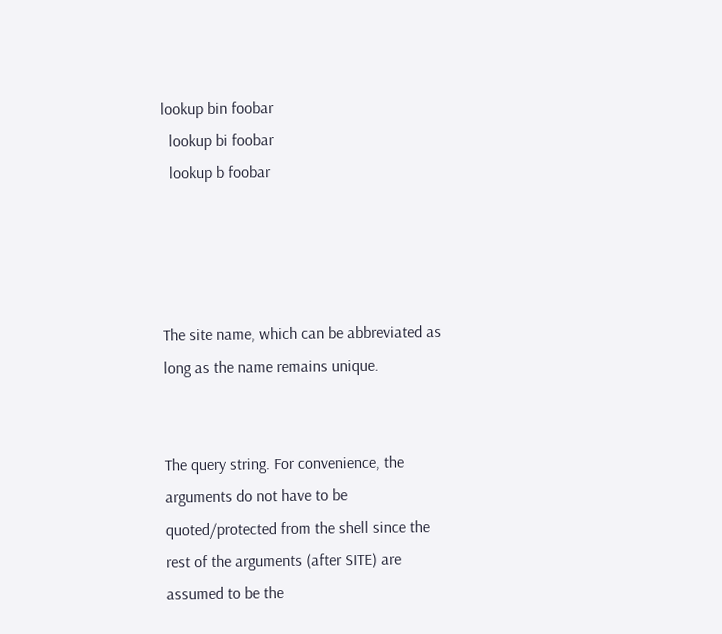lookup bin foobar
  lookup bi foobar
  lookup b foobar




The site name, which can be abbreviated as long as the name remains unique.


The query string. For convenience, the arguments do not have to be quoted/protected from the shell since the rest of the arguments (after SITE) are assumed to be the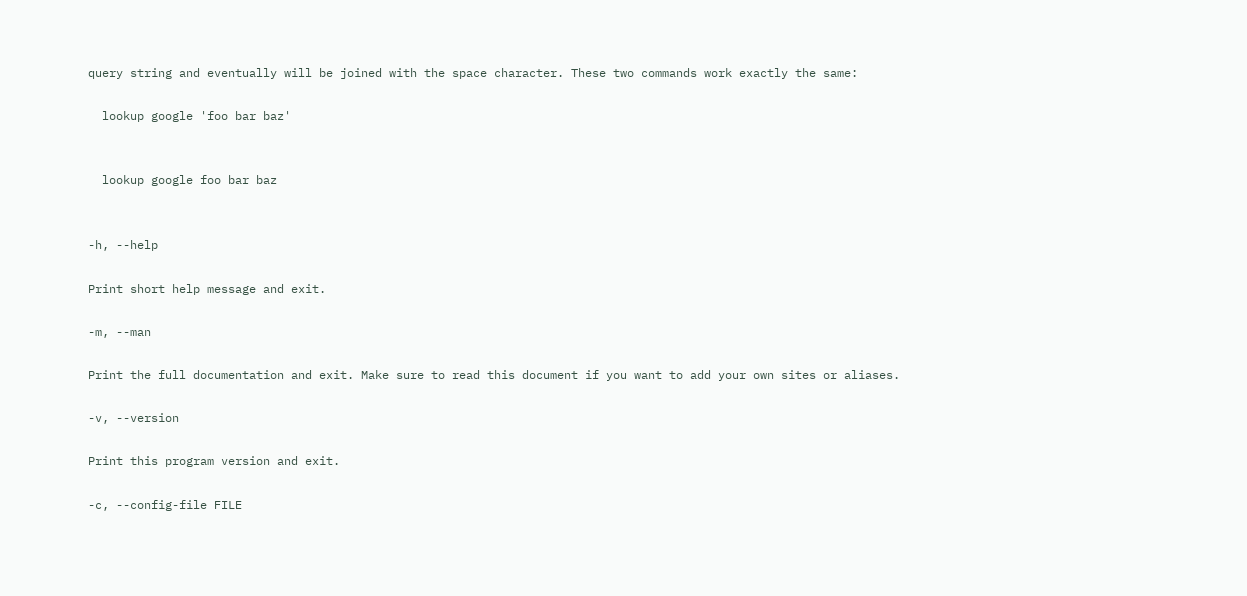query string and eventually will be joined with the space character. These two commands work exactly the same:

  lookup google 'foo bar baz'


  lookup google foo bar baz


-h, --help

Print short help message and exit.

-m, --man

Print the full documentation and exit. Make sure to read this document if you want to add your own sites or aliases.

-v, --version

Print this program version and exit.

-c, --config-file FILE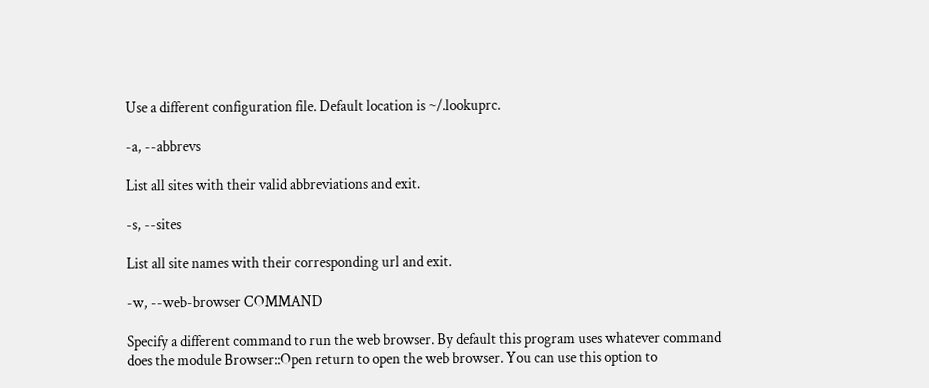Use a different configuration file. Default location is ~/.lookuprc.

-a, --abbrevs

List all sites with their valid abbreviations and exit.

-s, --sites

List all site names with their corresponding url and exit.

-w, --web-browser COMMAND

Specify a different command to run the web browser. By default this program uses whatever command does the module Browser::Open return to open the web browser. You can use this option to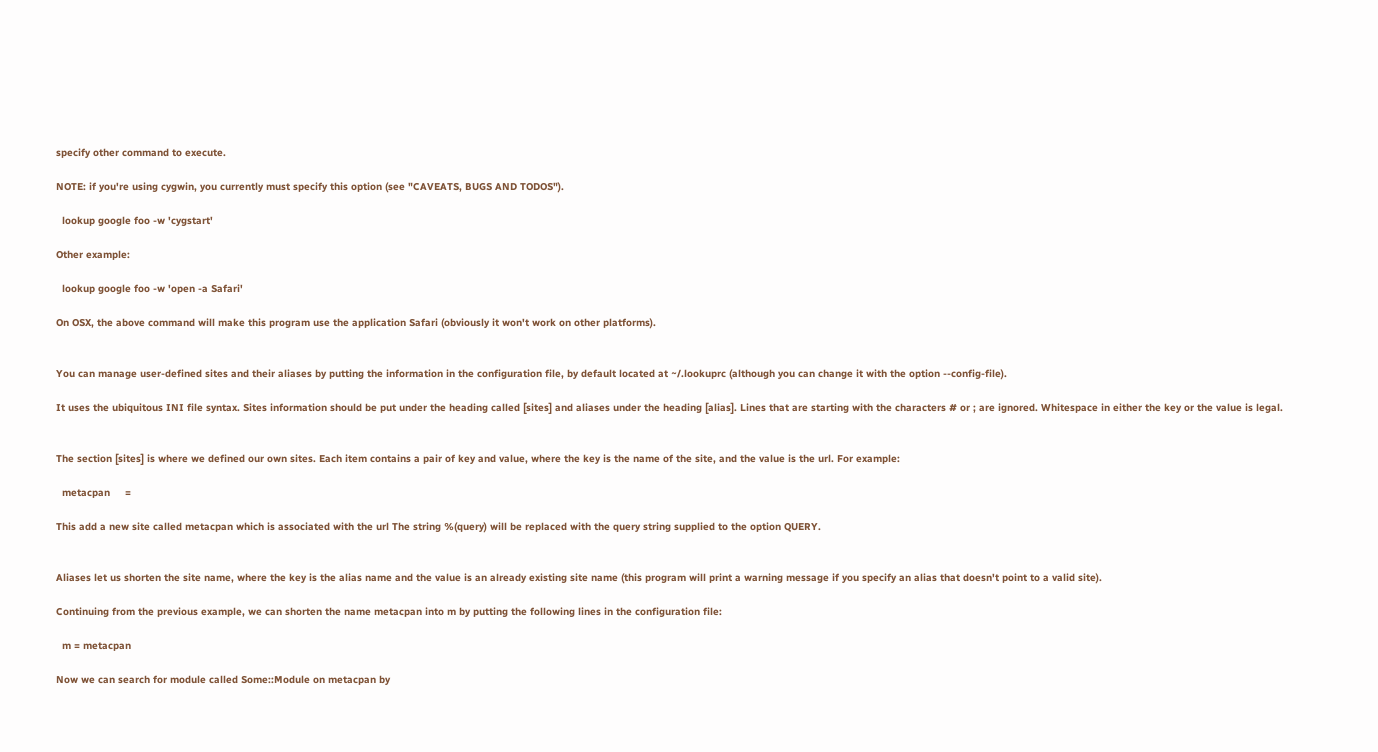specify other command to execute.

NOTE: if you're using cygwin, you currently must specify this option (see "CAVEATS, BUGS AND TODOS").

  lookup google foo -w 'cygstart'

Other example:

  lookup google foo -w 'open -a Safari'

On OSX, the above command will make this program use the application Safari (obviously it won't work on other platforms).


You can manage user-defined sites and their aliases by putting the information in the configuration file, by default located at ~/.lookuprc (although you can change it with the option --config-file).

It uses the ubiquitous INI file syntax. Sites information should be put under the heading called [sites] and aliases under the heading [alias]. Lines that are starting with the characters # or ; are ignored. Whitespace in either the key or the value is legal.


The section [sites] is where we defined our own sites. Each item contains a pair of key and value, where the key is the name of the site, and the value is the url. For example:

  metacpan     =

This add a new site called metacpan which is associated with the url The string %(query) will be replaced with the query string supplied to the option QUERY.


Aliases let us shorten the site name, where the key is the alias name and the value is an already existing site name (this program will print a warning message if you specify an alias that doesn't point to a valid site).

Continuing from the previous example, we can shorten the name metacpan into m by putting the following lines in the configuration file:

  m = metacpan

Now we can search for module called Some::Module on metacpan by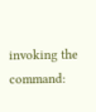invoking the command: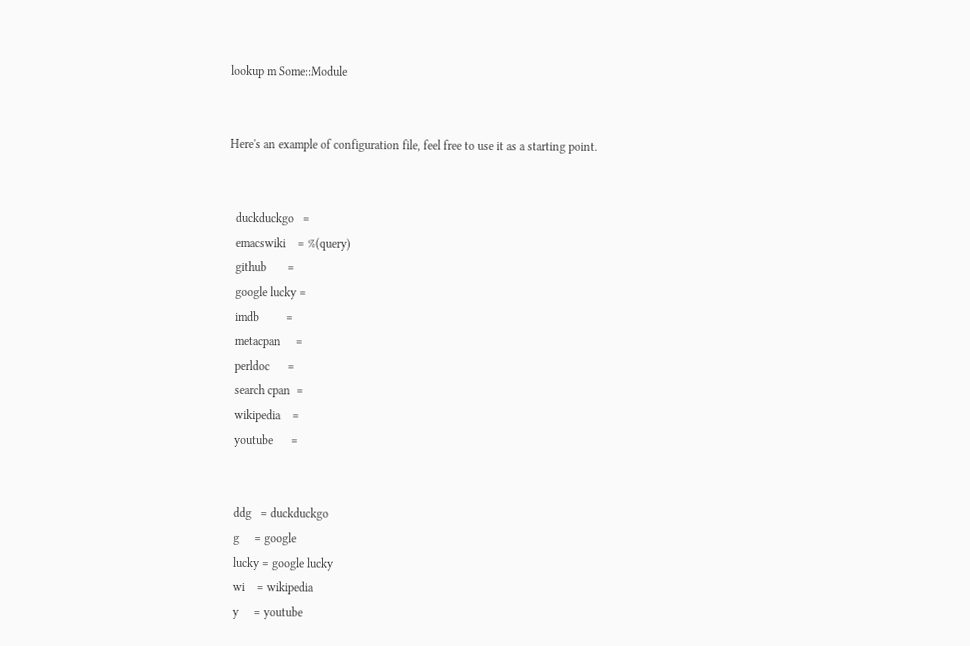lookup m Some::Module


Here's an example of configuration file, feel free to use it as a starting point.


  duckduckgo   =
  emacswiki    = %(query)
  github       =
  google lucky =
  imdb         =
  metacpan     =
  perldoc      =
  search cpan  =
  wikipedia    =
  youtube      =


  ddg   = duckduckgo
  g     = google
  lucky = google lucky
  wi    = wikipedia
  y     = youtube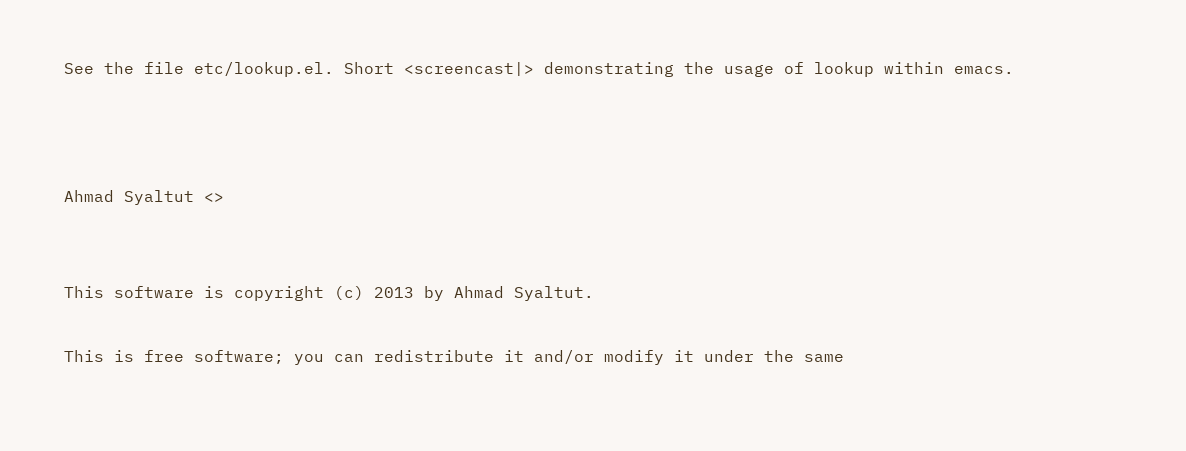See the file etc/lookup.el. Short <screencast|> demonstrating the usage of lookup within emacs.



Ahmad Syaltut <>


This software is copyright (c) 2013 by Ahmad Syaltut.

This is free software; you can redistribute it and/or modify it under the same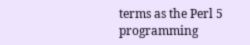terms as the Perl 5 programming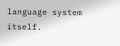language system itself.